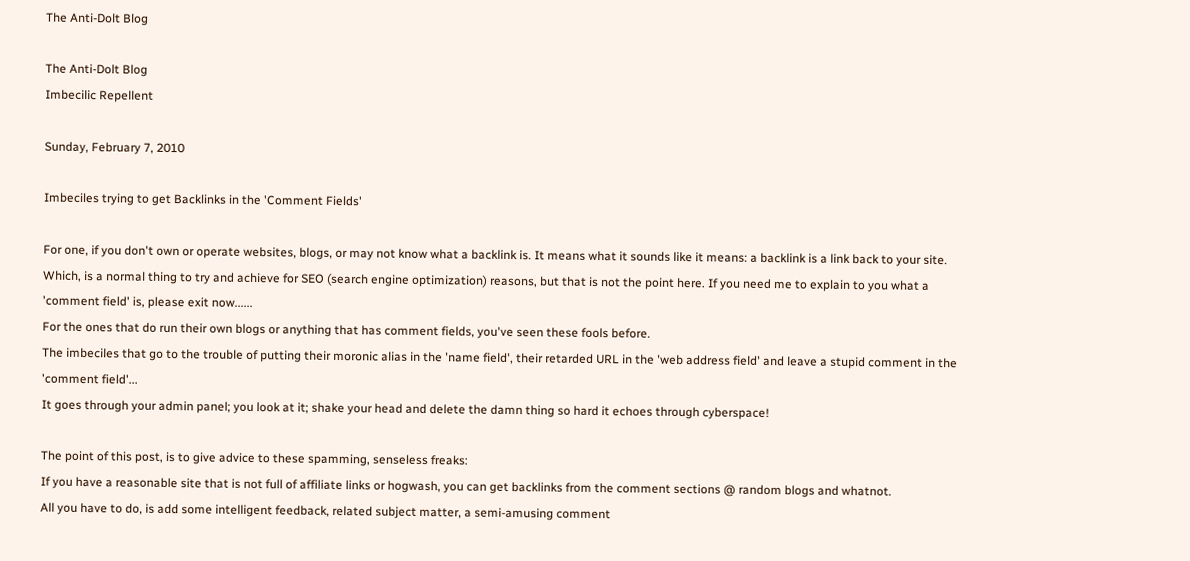The Anti-Dolt Blog

The Anti-Dolt Blog
Imbecilic Repellent

Sunday, February 7, 2010

Imbeciles trying to get Backlinks in the 'Comment Fields'

For one, if you don't own or operate websites, blogs, or may not know what a backlink is. It means what it sounds like it means: a backlink is a link back to your site. Which, is a normal thing to try and achieve for SEO (search engine optimization) reasons, but that is not the point here. If you need me to explain to you what a 'comment field' is, please exit now......
For the ones that do run their own blogs or anything that has comment fields, you've seen these fools before.
The imbeciles that go to the trouble of putting their moronic alias in the 'name field', their retarded URL in the 'web address field' and leave a stupid comment in the 'comment field'...
It goes through your admin panel; you look at it; shake your head and delete the damn thing so hard it echoes through cyberspace!

The point of this post, is to give advice to these spamming, senseless freaks:
If you have a reasonable site that is not full of affiliate links or hogwash, you can get backlinks from the comment sections @ random blogs and whatnot.
All you have to do, is add some intelligent feedback, related subject matter, a semi-amusing comment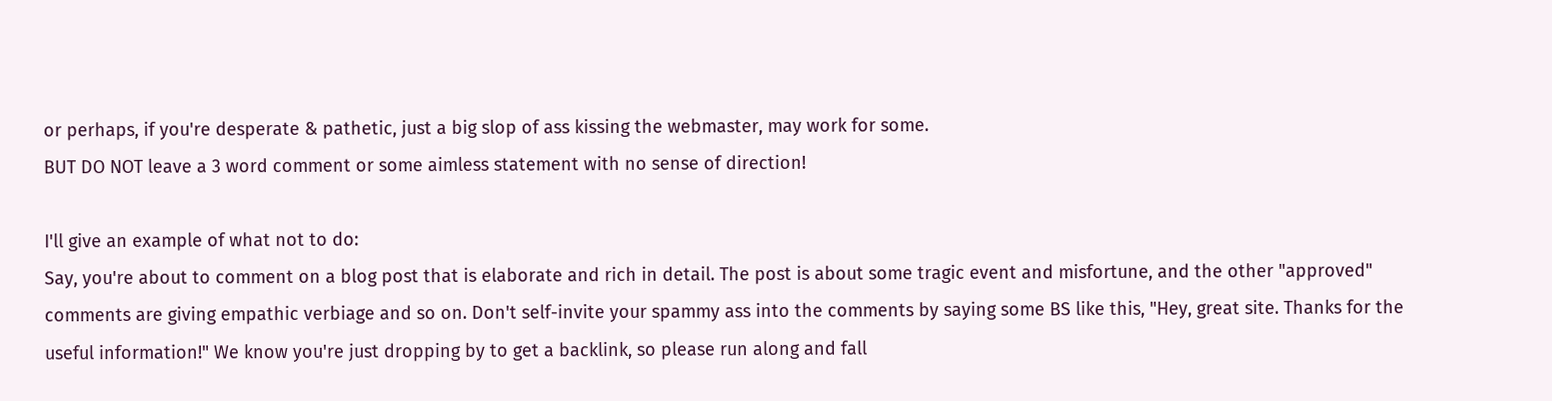or perhaps, if you're desperate & pathetic, just a big slop of ass kissing the webmaster, may work for some.
BUT DO NOT leave a 3 word comment or some aimless statement with no sense of direction!

I'll give an example of what not to do:
Say, you're about to comment on a blog post that is elaborate and rich in detail. The post is about some tragic event and misfortune, and the other "approved" comments are giving empathic verbiage and so on. Don't self-invite your spammy ass into the comments by saying some BS like this, "Hey, great site. Thanks for the useful information!" We know you're just dropping by to get a backlink, so please run along and fall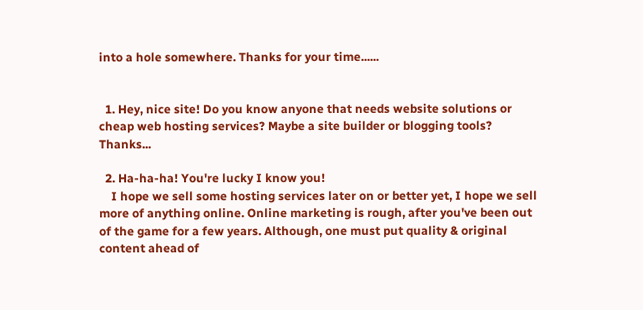into a hole somewhere. Thanks for your time......


  1. Hey, nice site! Do you know anyone that needs website solutions or cheap web hosting services? Maybe a site builder or blogging tools? Thanks...

  2. Ha-ha-ha! You're lucky I know you!
    I hope we sell some hosting services later on or better yet, I hope we sell more of anything online. Online marketing is rough, after you've been out of the game for a few years. Although, one must put quality & original content ahead of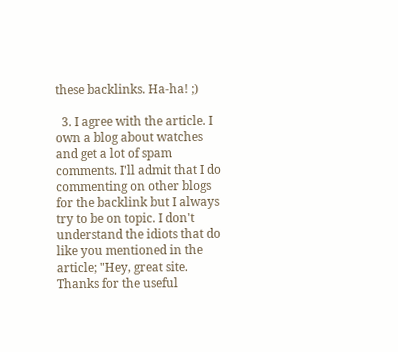these backlinks. Ha-ha! ;)

  3. I agree with the article. I own a blog about watches and get a lot of spam comments. I'll admit that I do commenting on other blogs for the backlink but I always try to be on topic. I don't understand the idiots that do like you mentioned in the article; "Hey, great site. Thanks for the useful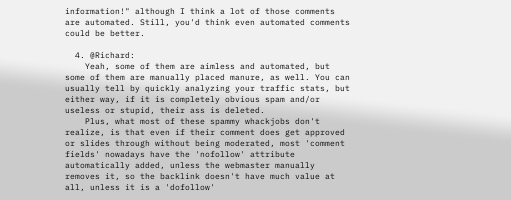information!" although I think a lot of those comments are automated. Still, you'd think even automated comments could be better.

  4. @Richard:
    Yeah, some of them are aimless and automated, but some of them are manually placed manure, as well. You can usually tell by quickly analyzing your traffic stats, but either way, if it is completely obvious spam and/or useless or stupid, their ass is deleted.
    Plus, what most of these spammy whackjobs don't realize, is that even if their comment does get approved or slides through without being moderated, most 'comment fields' nowadays have the 'nofollow' attribute automatically added, unless the webmaster manually removes it, so the backlink doesn't have much value at all, unless it is a 'dofollow'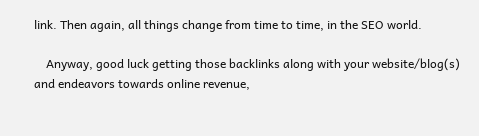link. Then again, all things change from time to time, in the SEO world.

    Anyway, good luck getting those backlinks along with your website/blog(s) and endeavors towards online revenue,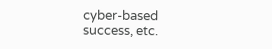cyber-based success, etc.